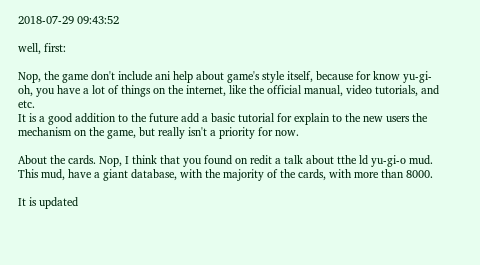2018-07-29 09:43:52

well, first:

Nop, the game don't include ani help about game's style itself, because for know yu-gi-oh, you have a lot of things on the internet, like the official manual, video tutorials, and etc.
It is a good addition to the future add a basic tutorial for explain to the new users the mechanism on the game, but really isn't a priority for now.

About the cards. Nop, I think that you found on redit a talk about tthe ld yu-gi-o mud. This mud, have a giant database, with the majority of the cards, with more than 8000.

It is updated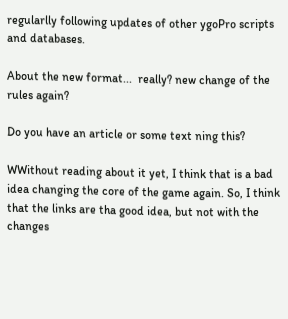regularlly following updates of other ygoPro scripts and databases.

About the new format...  really? new change of the rules again?

Do you have an article or some text ning this?

WWithout reading about it yet, I think that is a bad idea changing the core of the game again. So, I think that the links are tha good idea, but not with the changes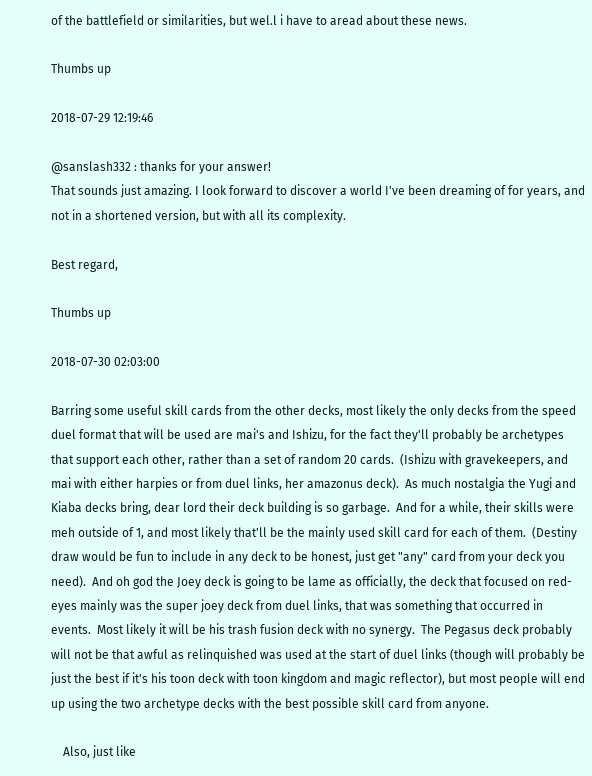of the battlefield or similarities, but wel.l i have to aread about these news.

Thumbs up

2018-07-29 12:19:46

@sanslash332 : thanks for your answer!
That sounds just amazing. I look forward to discover a world I've been dreaming of for years, and not in a shortened version, but with all its complexity.

Best regard,

Thumbs up

2018-07-30 02:03:00

Barring some useful skill cards from the other decks, most likely the only decks from the speed duel format that will be used are mai's and Ishizu, for the fact they'll probably be archetypes that support each other, rather than a set of random 20 cards.  (Ishizu with gravekeepers, and mai with either harpies or from duel links, her amazonus deck).  As much nostalgia the Yugi and Kiaba decks bring, dear lord their deck building is so garbage.  And for a while, their skills were meh outside of 1, and most likely that'll be the mainly used skill card for each of them.  (Destiny draw would be fun to include in any deck to be honest, just get "any" card from your deck you need).  And oh god the Joey deck is going to be lame as officially, the deck that focused on red-eyes mainly was the super joey deck from duel links, that was something that occurred in events.  Most likely it will be his trash fusion deck with no synergy.  The Pegasus deck probably will not be that awful as relinquished was used at the start of duel links (though will probably be just the best if it's his toon deck with toon kingdom and magic reflector), but most people will end up using the two archetype decks with the best possible skill card from anyone.

    Also, just like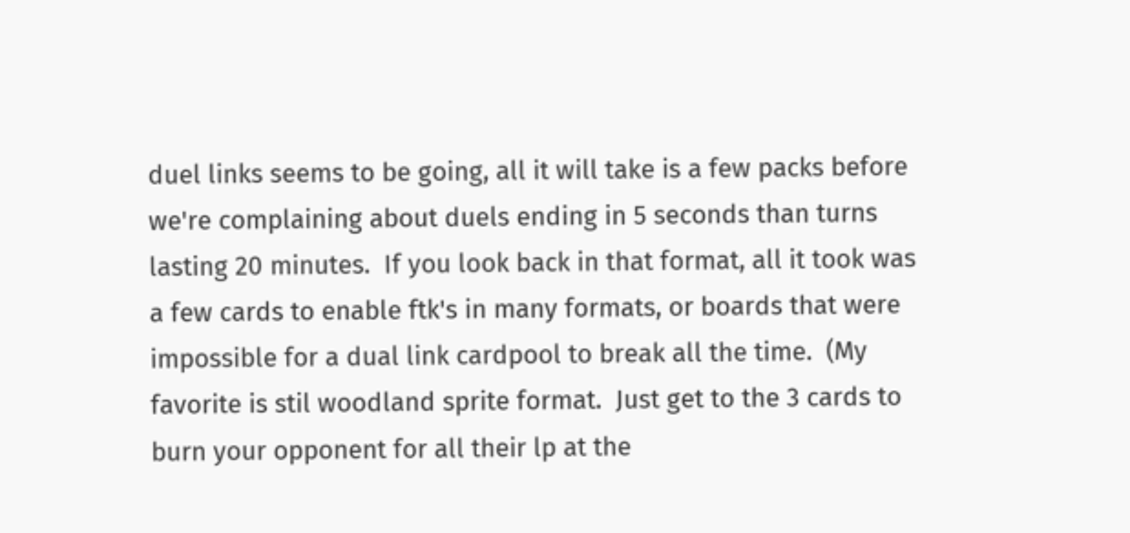duel links seems to be going, all it will take is a few packs before we're complaining about duels ending in 5 seconds than turns lasting 20 minutes.  If you look back in that format, all it took was a few cards to enable ftk's in many formats, or boards that were impossible for a dual link cardpool to break all the time.  (My favorite is stil woodland sprite format.  Just get to the 3 cards to burn your opponent for all their lp at the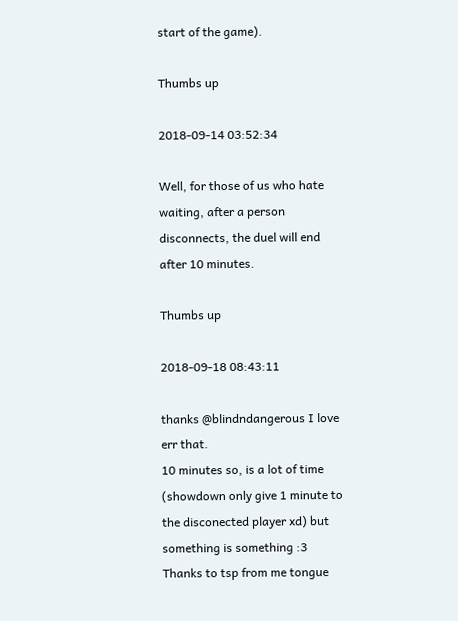start of the game).

Thumbs up

2018-09-14 03:52:34

Well, for those of us who hate waiting, after a person disconnects, the duel will end after 10 minutes.

Thumbs up

2018-09-18 08:43:11

thanks @blindndangerous I love err that.
10 minutes so, is a lot of time (showdown only give 1 minute to the disconected player xd) but something is something :3
Thanks to tsp from me tongue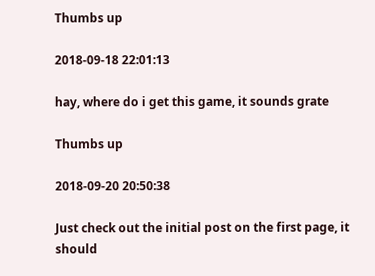Thumbs up

2018-09-18 22:01:13

hay, where do i get this game, it sounds grate

Thumbs up

2018-09-20 20:50:38

Just check out the initial post on the first page, it should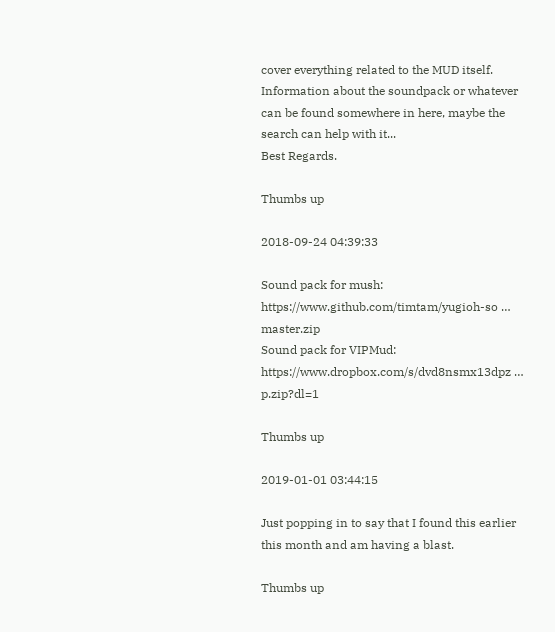cover everything related to the MUD itself. Information about the soundpack or whatever can be found somewhere in here, maybe the search can help with it...
Best Regards.

Thumbs up

2018-09-24 04:39:33

Sound pack for mush:
https://www.github.com/timtam/yugioh-so … master.zip
Sound pack for VIPMud:
https://www.dropbox.com/s/dvd8nsmx13dpz … p.zip?dl=1

Thumbs up

2019-01-01 03:44:15

Just popping in to say that I found this earlier this month and am having a blast.

Thumbs up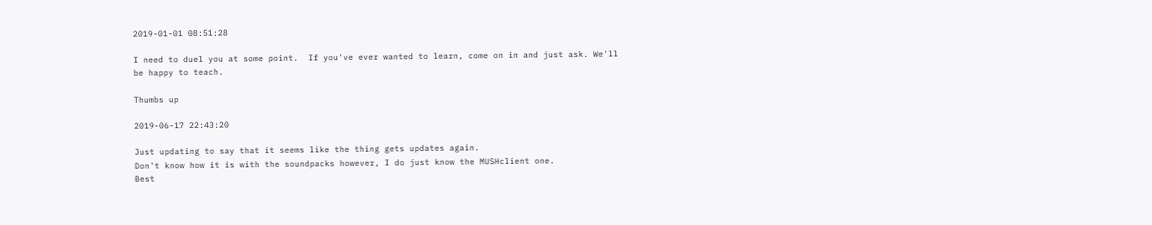2019-01-01 08:51:28

I need to duel you at some point.  If you've ever wanted to learn, come on in and just ask. We'll be happy to teach.

Thumbs up

2019-06-17 22:43:20

Just updating to say that it seems like the thing gets updates again.
Don't know how it is with the soundpacks however, I do just know the MUSHclient one.
Best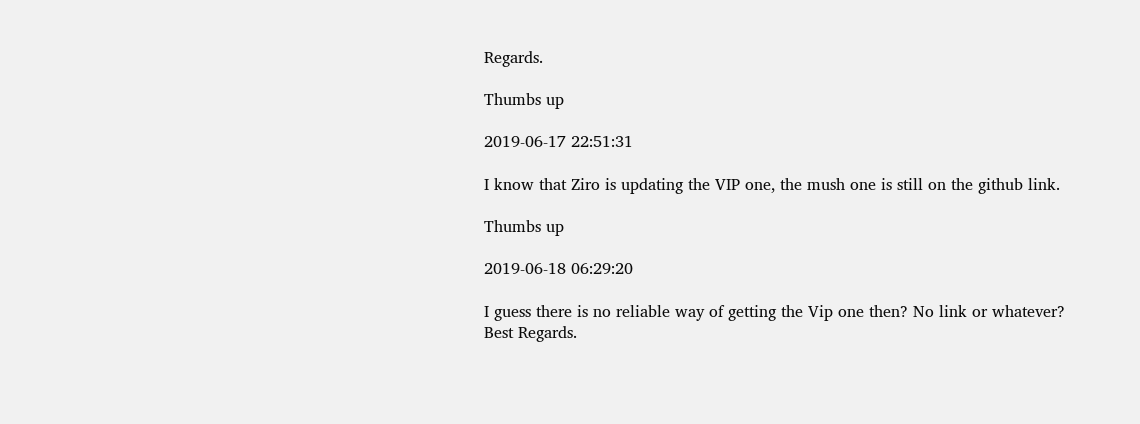Regards.

Thumbs up

2019-06-17 22:51:31

I know that Ziro is updating the VIP one, the mush one is still on the github link.

Thumbs up

2019-06-18 06:29:20

I guess there is no reliable way of getting the Vip one then? No link or whatever?
Best Regards.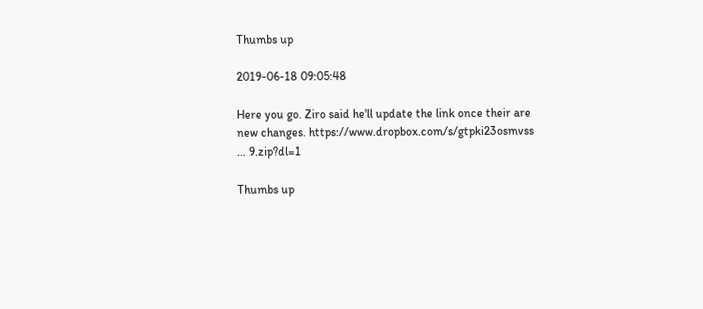Thumbs up

2019-06-18 09:05:48

Here you go. Ziro said he'll update the link once their are new changes. https://www.dropbox.com/s/gtpki23osmvss … 9.zip?dl=1

Thumbs up